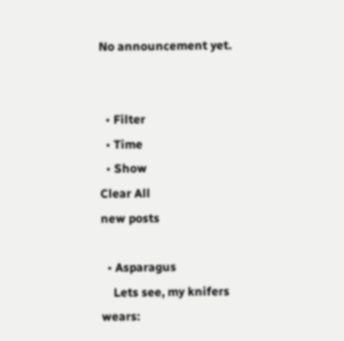No announcement yet.


  • Filter
  • Time
  • Show
Clear All
new posts

  • Asparagus
    Lets see, my knifers wears: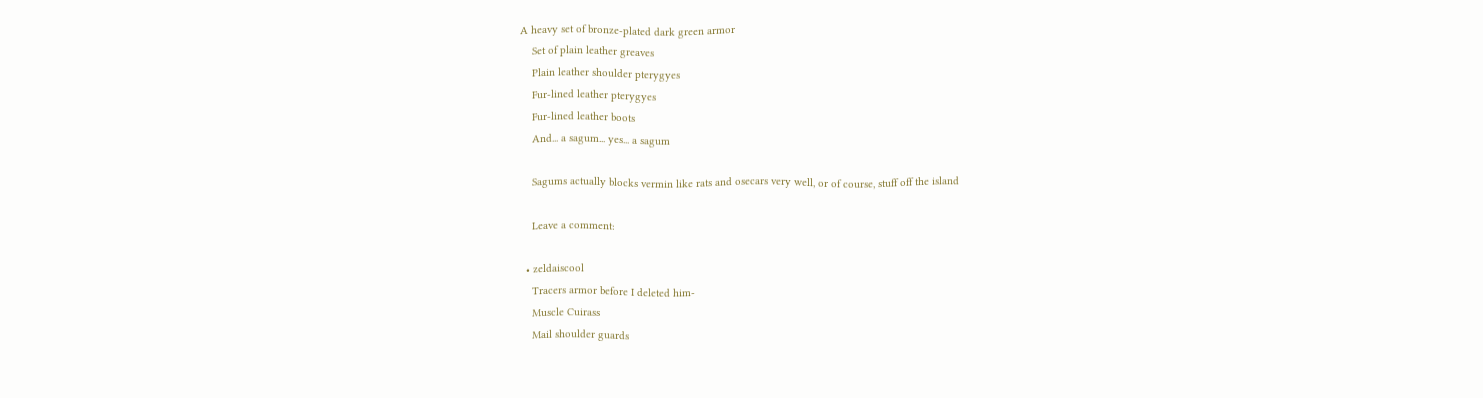A heavy set of bronze-plated dark green armor
    Set of plain leather greaves
    Plain leather shoulder pterygyes
    Fur-lined leather pterygyes
    Fur-lined leather boots
    And... a sagum... yes... a sagum

    Sagums actually blocks vermin like rats and osecars very well, or of course, stuff off the island

    Leave a comment:

  • zeldaiscool
    Tracers armor before I deleted him-
    Muscle Cuirass
    Mail shoulder guards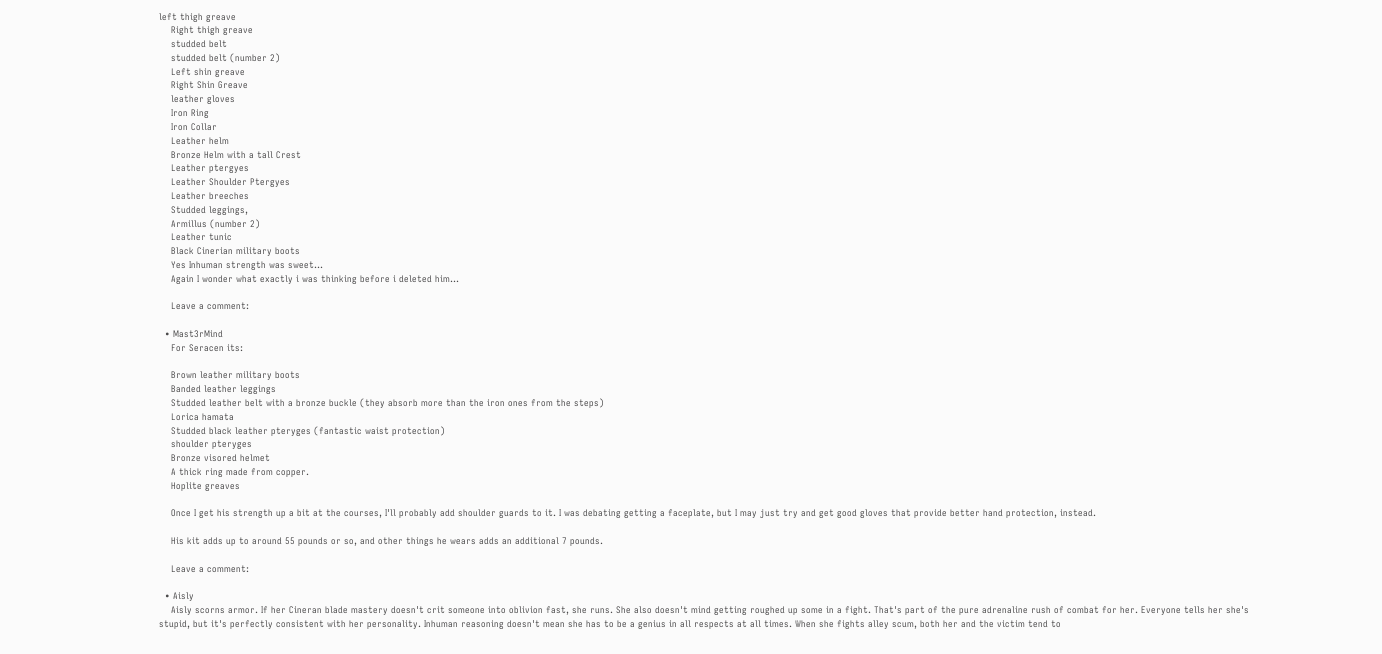left thigh greave
    Right thigh greave
    studded belt
    studded belt (number 2)
    Left shin greave
    Right Shin Greave
    leather gloves
    Iron Ring
    Iron Collar
    Leather helm
    Bronze Helm with a tall Crest
    Leather ptergyes
    Leather Shoulder Ptergyes
    Leather breeches
    Studded leggings,
    Armillus (number 2)
    Leather tunic
    Black Cinerian military boots
    Yes Inhuman strength was sweet...
    Again I wonder what exactly i was thinking before i deleted him...

    Leave a comment:

  • Mast3rMind
    For Seracen its:

    Brown leather military boots
    Banded leather leggings
    Studded leather belt with a bronze buckle (they absorb more than the iron ones from the steps)
    Lorica hamata
    Studded black leather pteryges (fantastic waist protection)
    shoulder pteryges
    Bronze visored helmet
    A thick ring made from copper.
    Hoplite greaves

    Once I get his strength up a bit at the courses, I'll probably add shoulder guards to it. I was debating getting a faceplate, but I may just try and get good gloves that provide better hand protection, instead.

    His kit adds up to around 55 pounds or so, and other things he wears adds an additional 7 pounds.

    Leave a comment:

  • Aisly
    Aisly scorns armor. If her Cineran blade mastery doesn't crit someone into oblivion fast, she runs. She also doesn't mind getting roughed up some in a fight. That's part of the pure adrenaline rush of combat for her. Everyone tells her she's stupid, but it's perfectly consistent with her personality. Inhuman reasoning doesn't mean she has to be a genius in all respects at all times. When she fights alley scum, both her and the victim tend to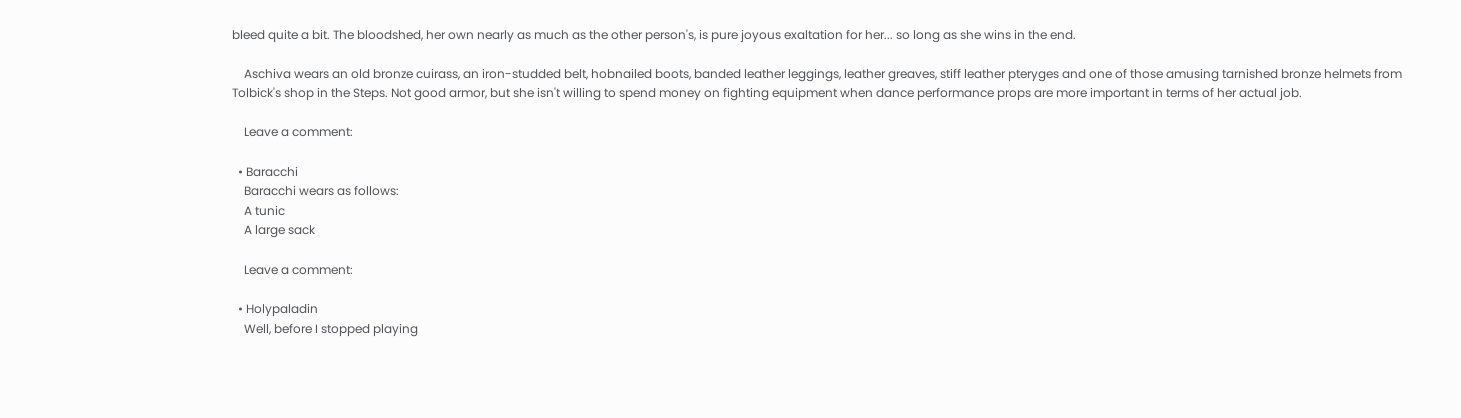bleed quite a bit. The bloodshed, her own nearly as much as the other person's, is pure joyous exaltation for her... so long as she wins in the end.

    Aschiva wears an old bronze cuirass, an iron-studded belt, hobnailed boots, banded leather leggings, leather greaves, stiff leather pteryges and one of those amusing tarnished bronze helmets from Tolbick's shop in the Steps. Not good armor, but she isn't willing to spend money on fighting equipment when dance performance props are more important in terms of her actual job.

    Leave a comment:

  • Baracchi
    Baracchi wears as follows:
    A tunic
    A large sack

    Leave a comment:

  • Holypaladin
    Well, before I stopped playing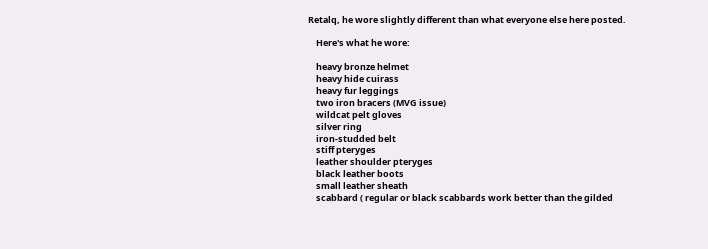Retalq, he wore slightly different than what everyone else here posted.

    Here's what he wore:

    heavy bronze helmet
    heavy hide cuirass
    heavy fur leggings
    two iron bracers (MVG issue)
    wildcat pelt gloves
    silver ring
    iron-studded belt
    stiff pteryges
    leather shoulder pteryges
    black leather boots
    small leather sheath
    scabbard ( regular or black scabbards work better than the gilded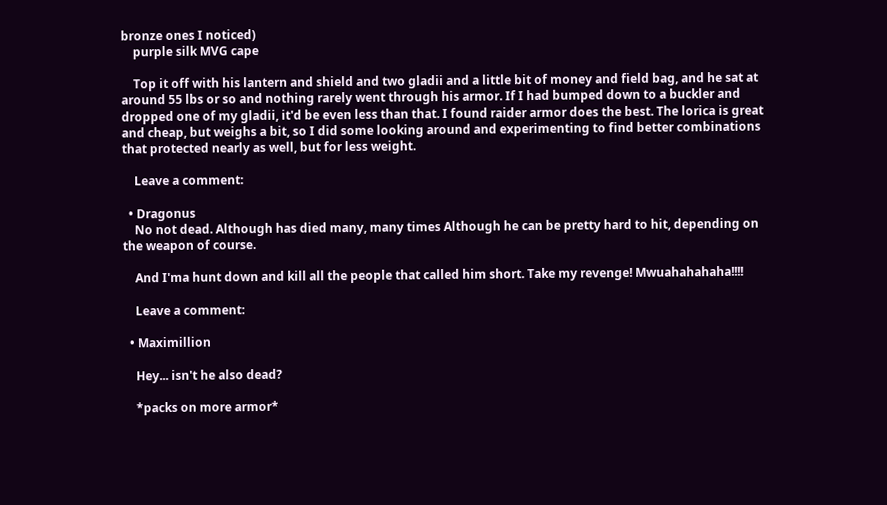bronze ones I noticed)
    purple silk MVG cape

    Top it off with his lantern and shield and two gladii and a little bit of money and field bag, and he sat at around 55 lbs or so and nothing rarely went through his armor. If I had bumped down to a buckler and dropped one of my gladii, it'd be even less than that. I found raider armor does the best. The lorica is great and cheap, but weighs a bit, so I did some looking around and experimenting to find better combinations that protected nearly as well, but for less weight.

    Leave a comment:

  • Dragonus
    No not dead. Although has died many, many times Although he can be pretty hard to hit, depending on the weapon of course.

    And I'ma hunt down and kill all the people that called him short. Take my revenge! Mwuahahahaha!!!!

    Leave a comment:

  • Maximillion

    Hey... isn't he also dead?

    *packs on more armor*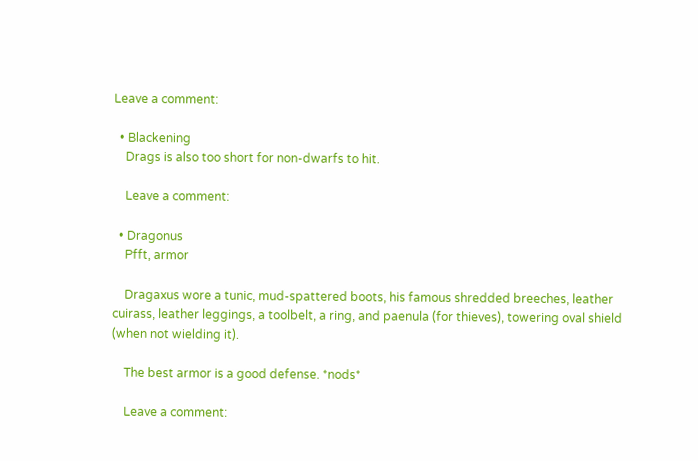Leave a comment:

  • Blackening
    Drags is also too short for non-dwarfs to hit.

    Leave a comment:

  • Dragonus
    Pfft, armor

    Dragaxus wore a tunic, mud-spattered boots, his famous shredded breeches, leather cuirass, leather leggings, a toolbelt, a ring, and paenula (for thieves), towering oval shield (when not wielding it).

    The best armor is a good defense. *nods*

    Leave a comment: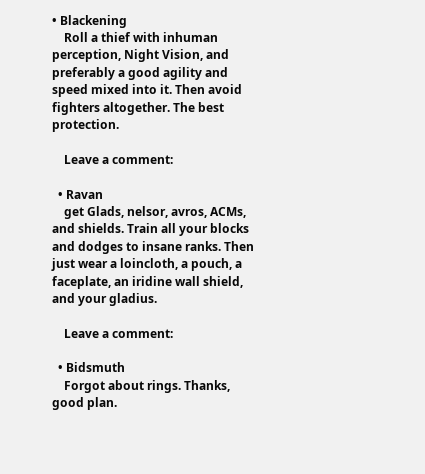• Blackening
    Roll a thief with inhuman perception, Night Vision, and preferably a good agility and speed mixed into it. Then avoid fighters altogether. The best protection.

    Leave a comment:

  • Ravan
    get Glads, nelsor, avros, ACMs, and shields. Train all your blocks and dodges to insane ranks. Then just wear a loincloth, a pouch, a faceplate, an iridine wall shield, and your gladius.

    Leave a comment:

  • Bidsmuth
    Forgot about rings. Thanks, good plan.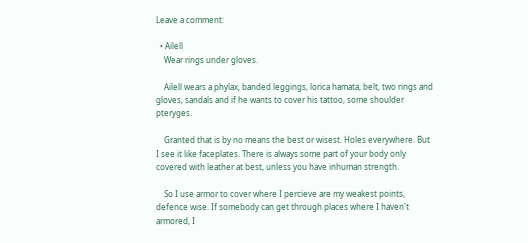Leave a comment:

  • Ailell
    Wear rings under gloves.

    Ailell wears a phylax, banded leggings, lorica hamata, belt, two rings and gloves, sandals and if he wants to cover his tattoo, some shoulder pteryges.

    Granted that is by no means the best or wisest. Holes everywhere. But I see it like faceplates. There is always some part of your body only covered with leather at best, unless you have inhuman strength.

    So I use armor to cover where I percieve are my weakest points, defence wise. If somebody can get through places where I haven't armored, I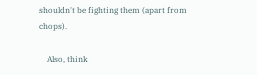shouldn't be fighting them (apart from chops).

    Also, think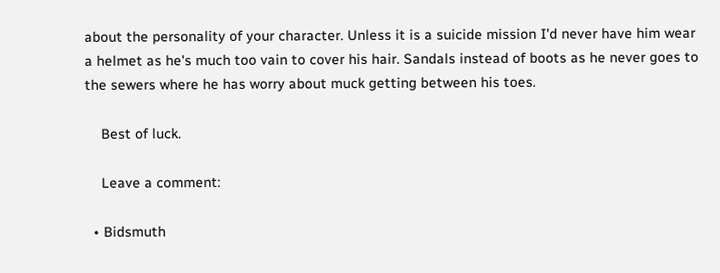about the personality of your character. Unless it is a suicide mission I'd never have him wear a helmet as he's much too vain to cover his hair. Sandals instead of boots as he never goes to the sewers where he has worry about muck getting between his toes.

    Best of luck.

    Leave a comment:

  • Bidsmuth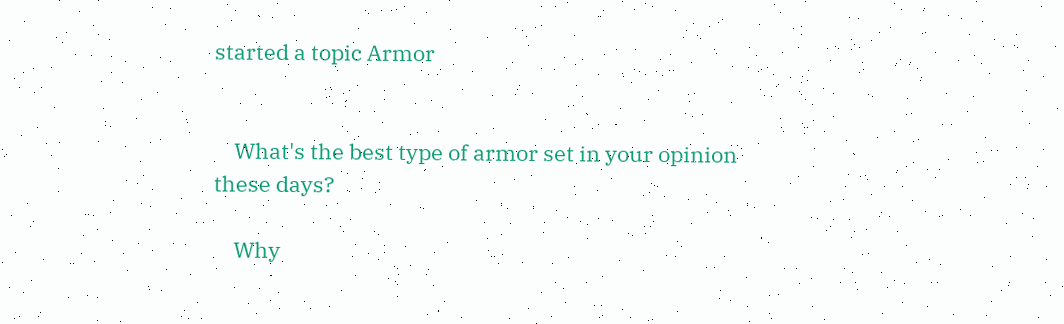started a topic Armor


    What's the best type of armor set in your opinion these days?

    Why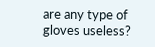are any type of gloves useless?